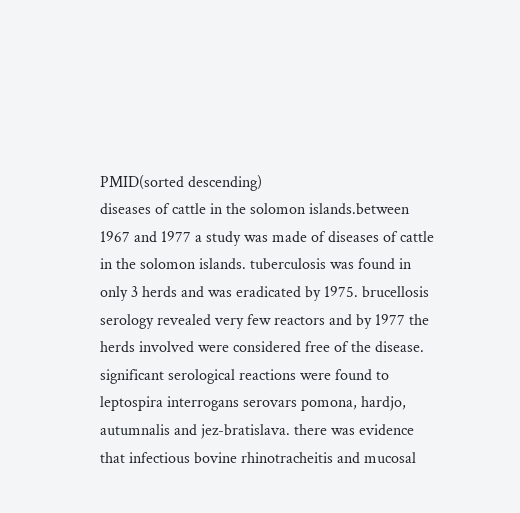PMID(sorted descending)
diseases of cattle in the solomon islands.between 1967 and 1977 a study was made of diseases of cattle in the solomon islands. tuberculosis was found in only 3 herds and was eradicated by 1975. brucellosis serology revealed very few reactors and by 1977 the herds involved were considered free of the disease. significant serological reactions were found to leptospira interrogans serovars pomona, hardjo, autumnalis and jez-bratislava. there was evidence that infectious bovine rhinotracheitis and mucosal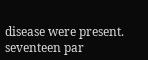disease were present. seventeen par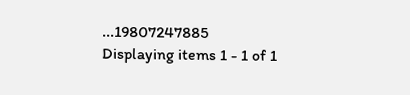...19807247885
Displaying items 1 - 1 of 1